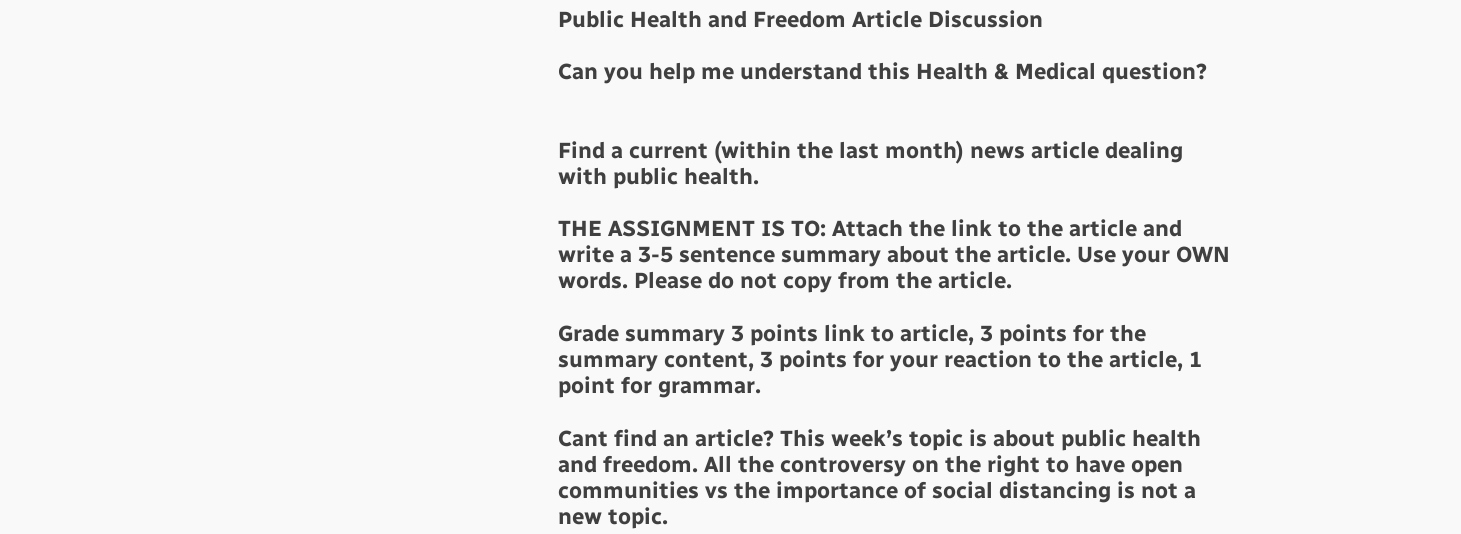Public Health and Freedom Article Discussion

Can you help me understand this Health & Medical question?


Find a current (within the last month) news article dealing with public health.

THE ASSIGNMENT IS TO: Attach the link to the article and write a 3-5 sentence summary about the article. Use your OWN words. Please do not copy from the article.

Grade summary 3 points link to article, 3 points for the summary content, 3 points for your reaction to the article, 1 point for grammar.

Cant find an article? This week’s topic is about public health and freedom. All the controversy on the right to have open communities vs the importance of social distancing is not a new topic.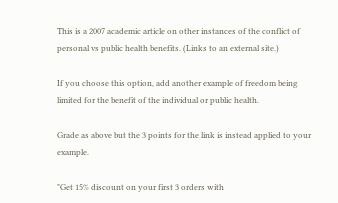This is a 2007 academic article on other instances of the conflict of personal vs public health benefits. (Links to an external site.)

If you choose this option, add another example of freedom being limited for the benefit of the individual or public health.

Grade as above but the 3 points for the link is instead applied to your example.

"Get 15% discount on your first 3 orders with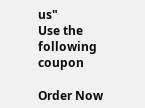us"
Use the following coupon

Order Now